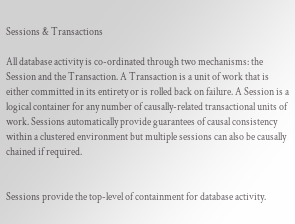Sessions & Transactions

All database activity is co-ordinated through two mechanisms: the Session and the Transaction. A Transaction is a unit of work that is either committed in its entirety or is rolled back on failure. A Session is a logical container for any number of causally-related transactional units of work. Sessions automatically provide guarantees of causal consistency within a clustered environment but multiple sessions can also be causally chained if required.


Sessions provide the top-level of containment for database activity.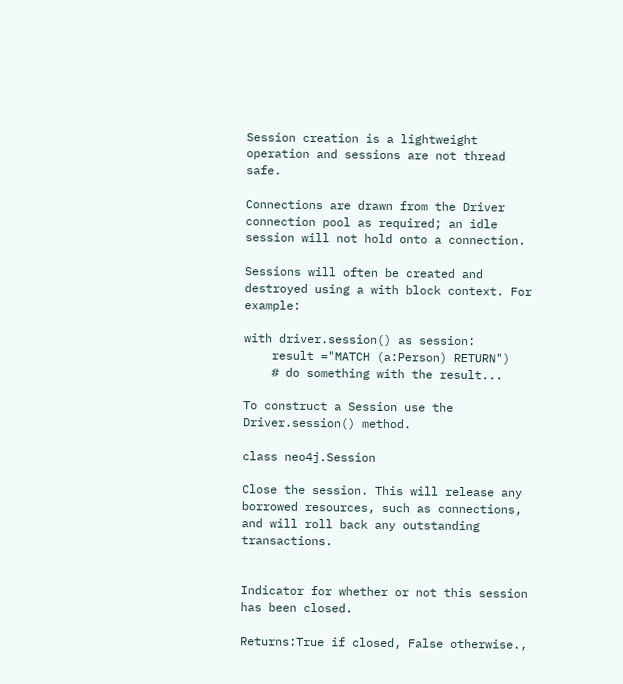Session creation is a lightweight operation and sessions are not thread safe.

Connections are drawn from the Driver connection pool as required; an idle session will not hold onto a connection.

Sessions will often be created and destroyed using a with block context. For example:

with driver.session() as session:
    result ="MATCH (a:Person) RETURN")
    # do something with the result...

To construct a Session use the Driver.session() method.

class neo4j.Session

Close the session. This will release any borrowed resources, such as connections, and will roll back any outstanding transactions.


Indicator for whether or not this session has been closed.

Returns:True if closed, False otherwise.,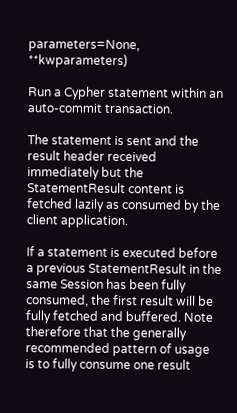parameters=None, **kwparameters)

Run a Cypher statement within an auto-commit transaction.

The statement is sent and the result header received immediately but the StatementResult content is fetched lazily as consumed by the client application.

If a statement is executed before a previous StatementResult in the same Session has been fully consumed, the first result will be fully fetched and buffered. Note therefore that the generally recommended pattern of usage is to fully consume one result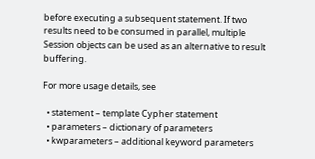before executing a subsequent statement. If two results need to be consumed in parallel, multiple Session objects can be used as an alternative to result buffering.

For more usage details, see

  • statement – template Cypher statement
  • parameters – dictionary of parameters
  • kwparameters – additional keyword parameters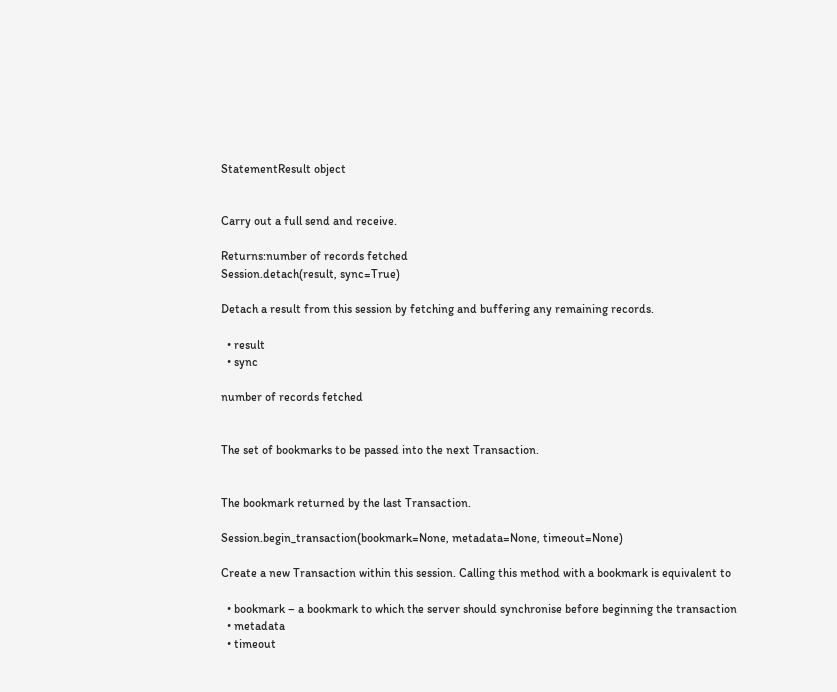StatementResult object


Carry out a full send and receive.

Returns:number of records fetched
Session.detach(result, sync=True)

Detach a result from this session by fetching and buffering any remaining records.

  • result
  • sync

number of records fetched


The set of bookmarks to be passed into the next Transaction.


The bookmark returned by the last Transaction.

Session.begin_transaction(bookmark=None, metadata=None, timeout=None)

Create a new Transaction within this session. Calling this method with a bookmark is equivalent to

  • bookmark – a bookmark to which the server should synchronise before beginning the transaction
  • metadata
  • timeout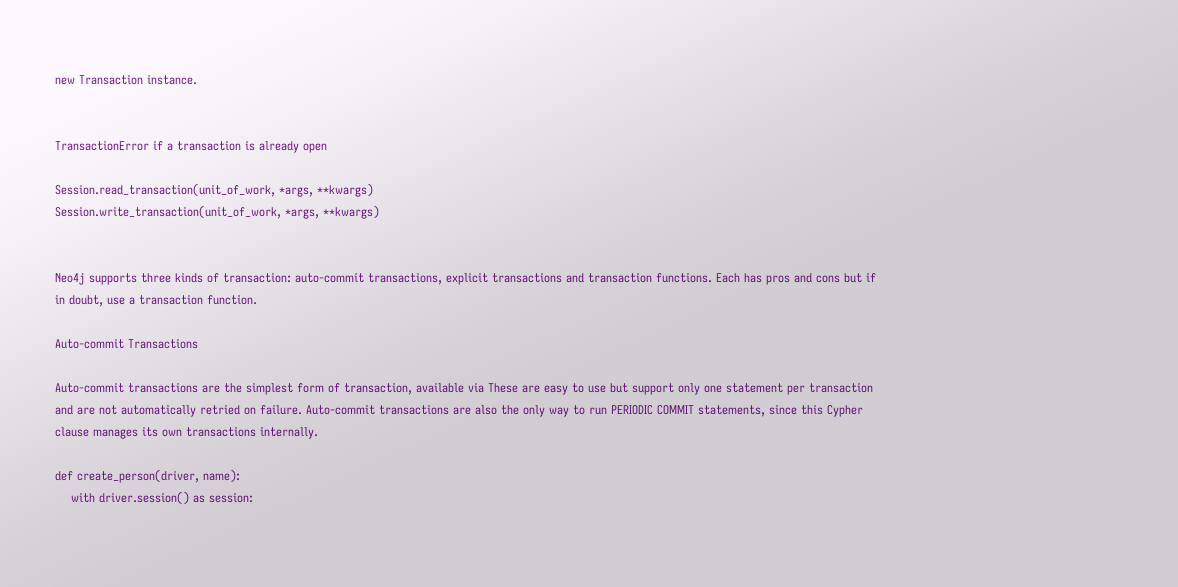new Transaction instance.


TransactionError if a transaction is already open

Session.read_transaction(unit_of_work, *args, **kwargs)
Session.write_transaction(unit_of_work, *args, **kwargs)


Neo4j supports three kinds of transaction: auto-commit transactions, explicit transactions and transaction functions. Each has pros and cons but if in doubt, use a transaction function.

Auto-commit Transactions

Auto-commit transactions are the simplest form of transaction, available via These are easy to use but support only one statement per transaction and are not automatically retried on failure. Auto-commit transactions are also the only way to run PERIODIC COMMIT statements, since this Cypher clause manages its own transactions internally.

def create_person(driver, name):
    with driver.session() as session: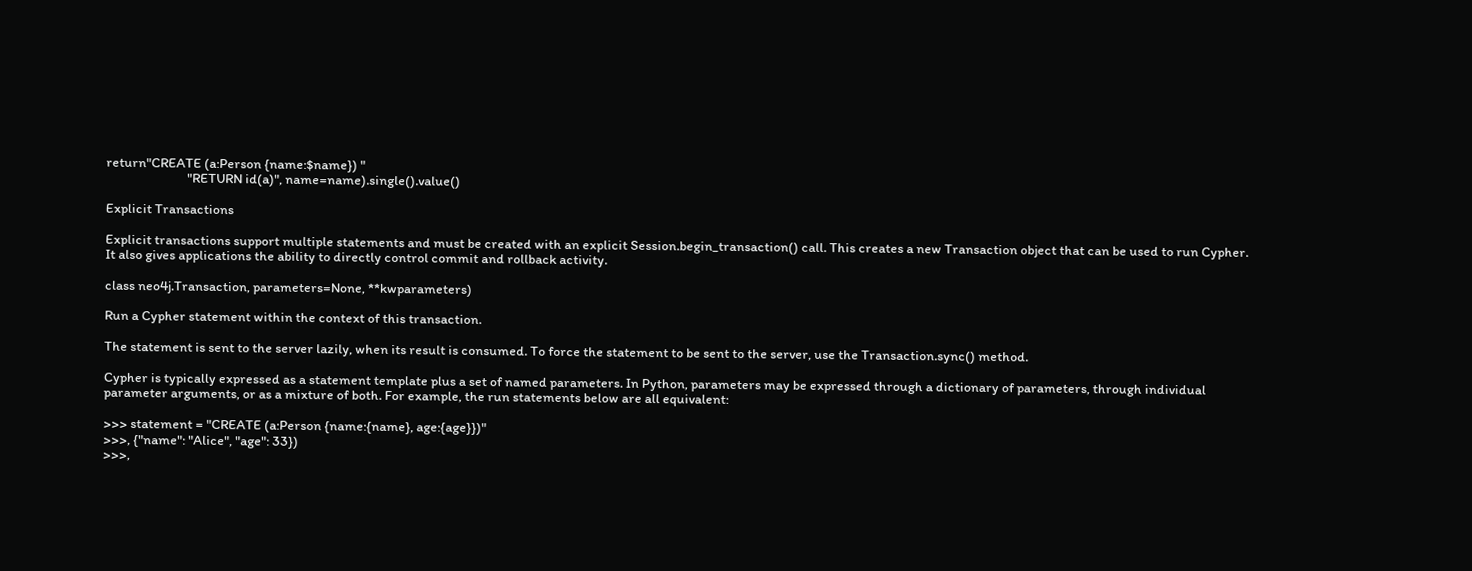return"CREATE (a:Person {name:$name}) "
                           "RETURN id(a)", name=name).single().value()

Explicit Transactions

Explicit transactions support multiple statements and must be created with an explicit Session.begin_transaction() call. This creates a new Transaction object that can be used to run Cypher. It also gives applications the ability to directly control commit and rollback activity.

class neo4j.Transaction, parameters=None, **kwparameters)

Run a Cypher statement within the context of this transaction.

The statement is sent to the server lazily, when its result is consumed. To force the statement to be sent to the server, use the Transaction.sync() method.

Cypher is typically expressed as a statement template plus a set of named parameters. In Python, parameters may be expressed through a dictionary of parameters, through individual parameter arguments, or as a mixture of both. For example, the run statements below are all equivalent:

>>> statement = "CREATE (a:Person {name:{name}, age:{age}})"
>>>, {"name": "Alice", "age": 33})
>>>,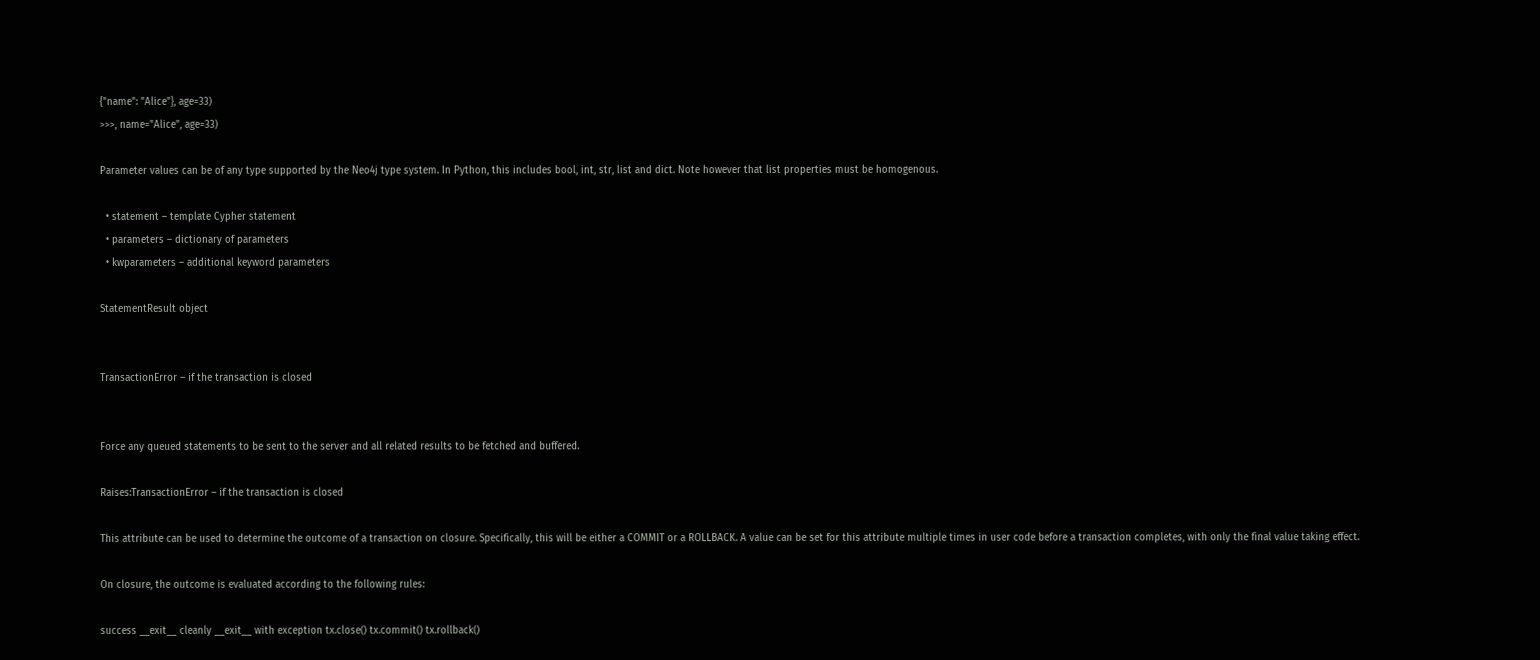{"name": "Alice"}, age=33)
>>>, name="Alice", age=33)

Parameter values can be of any type supported by the Neo4j type system. In Python, this includes bool, int, str, list and dict. Note however that list properties must be homogenous.

  • statement – template Cypher statement
  • parameters – dictionary of parameters
  • kwparameters – additional keyword parameters

StatementResult object


TransactionError – if the transaction is closed


Force any queued statements to be sent to the server and all related results to be fetched and buffered.

Raises:TransactionError – if the transaction is closed

This attribute can be used to determine the outcome of a transaction on closure. Specifically, this will be either a COMMIT or a ROLLBACK. A value can be set for this attribute multiple times in user code before a transaction completes, with only the final value taking effect.

On closure, the outcome is evaluated according to the following rules:

success __exit__ cleanly __exit__ with exception tx.close() tx.commit() tx.rollback()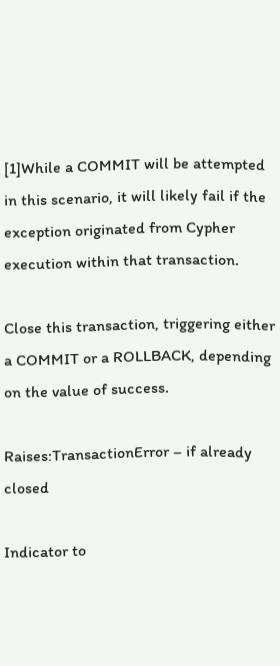[1]While a COMMIT will be attempted in this scenario, it will likely fail if the exception originated from Cypher execution within that transaction.

Close this transaction, triggering either a COMMIT or a ROLLBACK, depending on the value of success.

Raises:TransactionError – if already closed

Indicator to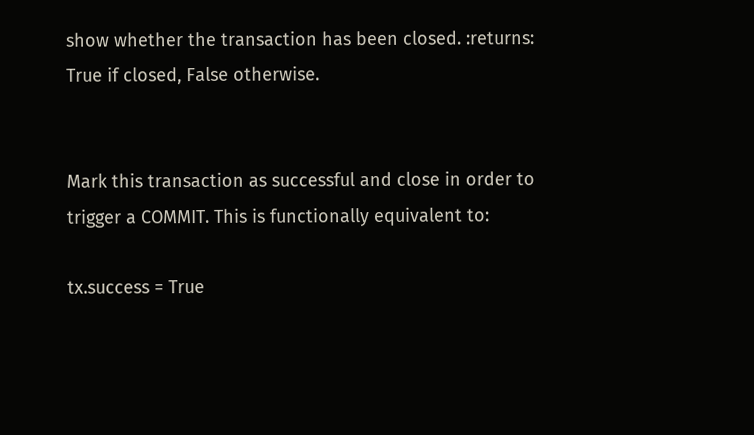show whether the transaction has been closed. :returns: True if closed, False otherwise.


Mark this transaction as successful and close in order to trigger a COMMIT. This is functionally equivalent to:

tx.success = True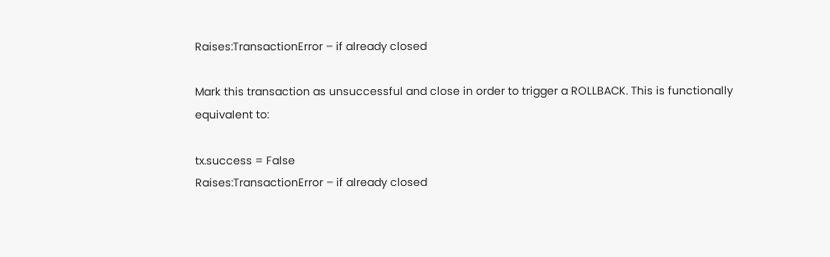Raises:TransactionError – if already closed

Mark this transaction as unsuccessful and close in order to trigger a ROLLBACK. This is functionally equivalent to:

tx.success = False
Raises:TransactionError – if already closed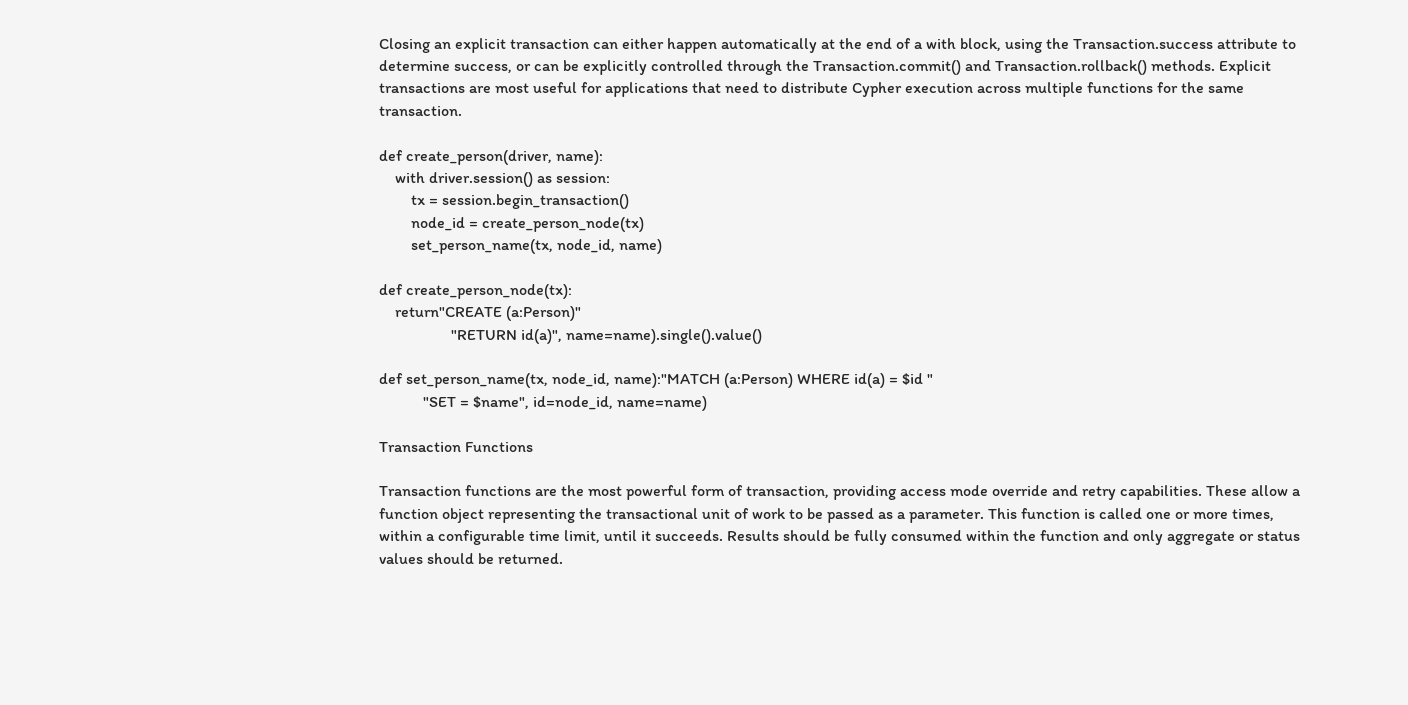Closing an explicit transaction can either happen automatically at the end of a with block, using the Transaction.success attribute to determine success, or can be explicitly controlled through the Transaction.commit() and Transaction.rollback() methods. Explicit transactions are most useful for applications that need to distribute Cypher execution across multiple functions for the same transaction.

def create_person(driver, name):
    with driver.session() as session:
        tx = session.begin_transaction()
        node_id = create_person_node(tx)
        set_person_name(tx, node_id, name)

def create_person_node(tx):
    return"CREATE (a:Person)"
                  "RETURN id(a)", name=name).single().value()

def set_person_name(tx, node_id, name):"MATCH (a:Person) WHERE id(a) = $id "
           "SET = $name", id=node_id, name=name)

Transaction Functions

Transaction functions are the most powerful form of transaction, providing access mode override and retry capabilities. These allow a function object representing the transactional unit of work to be passed as a parameter. This function is called one or more times, within a configurable time limit, until it succeeds. Results should be fully consumed within the function and only aggregate or status values should be returned.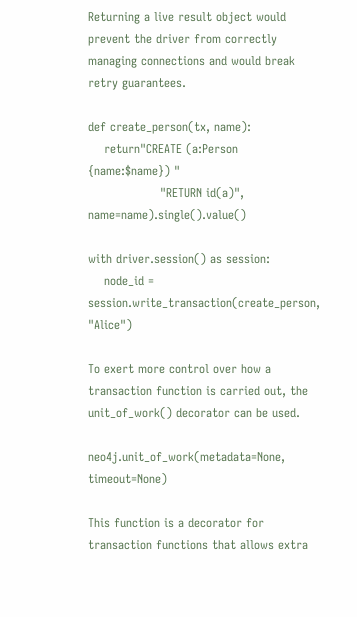Returning a live result object would prevent the driver from correctly managing connections and would break retry guarantees.

def create_person(tx, name):
    return"CREATE (a:Person {name:$name}) "
                  "RETURN id(a)", name=name).single().value()

with driver.session() as session:
    node_id = session.write_transaction(create_person, "Alice")

To exert more control over how a transaction function is carried out, the unit_of_work() decorator can be used.

neo4j.unit_of_work(metadata=None, timeout=None)

This function is a decorator for transaction functions that allows extra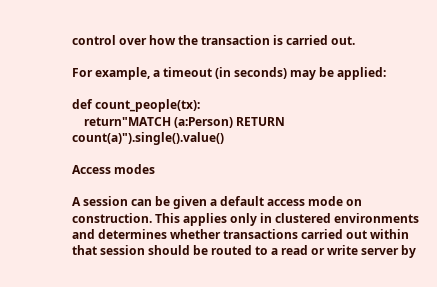control over how the transaction is carried out.

For example, a timeout (in seconds) may be applied:

def count_people(tx):
    return"MATCH (a:Person) RETURN count(a)").single().value()

Access modes

A session can be given a default access mode on construction. This applies only in clustered environments and determines whether transactions carried out within that session should be routed to a read or write server by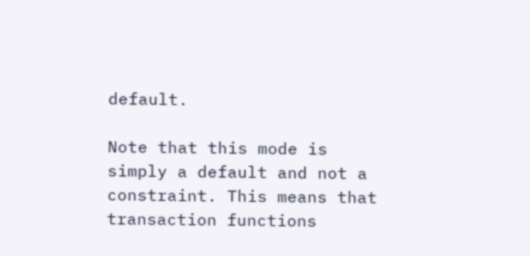default.

Note that this mode is simply a default and not a constraint. This means that transaction functions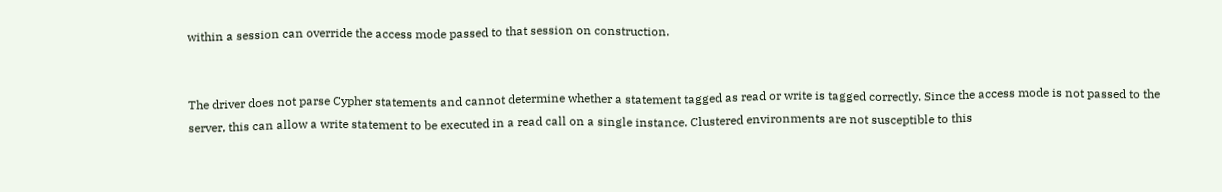within a session can override the access mode passed to that session on construction.


The driver does not parse Cypher statements and cannot determine whether a statement tagged as read or write is tagged correctly. Since the access mode is not passed to the server, this can allow a write statement to be executed in a read call on a single instance. Clustered environments are not susceptible to this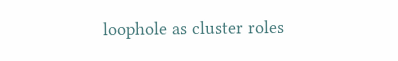loophole as cluster roles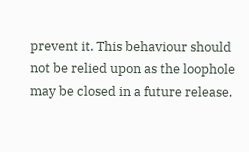prevent it. This behaviour should not be relied upon as the loophole may be closed in a future release.